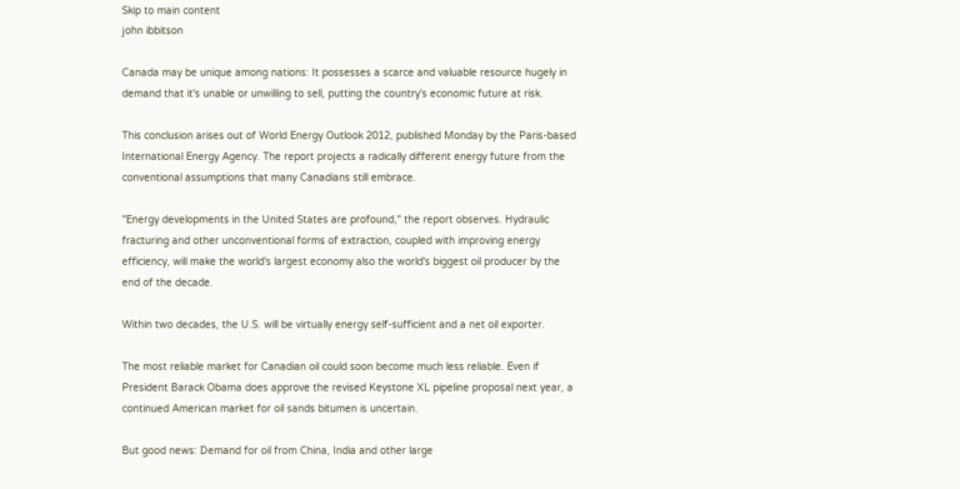Skip to main content
john ibbitson

Canada may be unique among nations: It possesses a scarce and valuable resource hugely in demand that it's unable or unwilling to sell, putting the country's economic future at risk.

This conclusion arises out of World Energy Outlook 2012, published Monday by the Paris-based International Energy Agency. The report projects a radically different energy future from the conventional assumptions that many Canadians still embrace.

"Energy developments in the United States are profound," the report observes. Hydraulic fracturing and other unconventional forms of extraction, coupled with improving energy efficiency, will make the world's largest economy also the world's biggest oil producer by the end of the decade.

Within two decades, the U.S. will be virtually energy self-sufficient and a net oil exporter.

The most reliable market for Canadian oil could soon become much less reliable. Even if President Barack Obama does approve the revised Keystone XL pipeline proposal next year, a continued American market for oil sands bitumen is uncertain.

But good news: Demand for oil from China, India and other large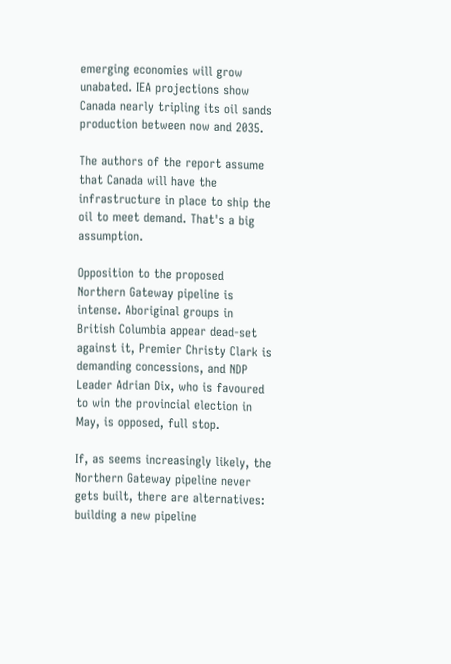emerging economies will grow unabated. IEA projections show Canada nearly tripling its oil sands production between now and 2035.

The authors of the report assume that Canada will have the infrastructure in place to ship the oil to meet demand. That's a big assumption.

Opposition to the proposed Northern Gateway pipeline is intense. Aboriginal groups in British Columbia appear dead-set against it, Premier Christy Clark is demanding concessions, and NDP Leader Adrian Dix, who is favoured to win the provincial election in May, is opposed, full stop.

If, as seems increasingly likely, the Northern Gateway pipeline never gets built, there are alternatives: building a new pipeline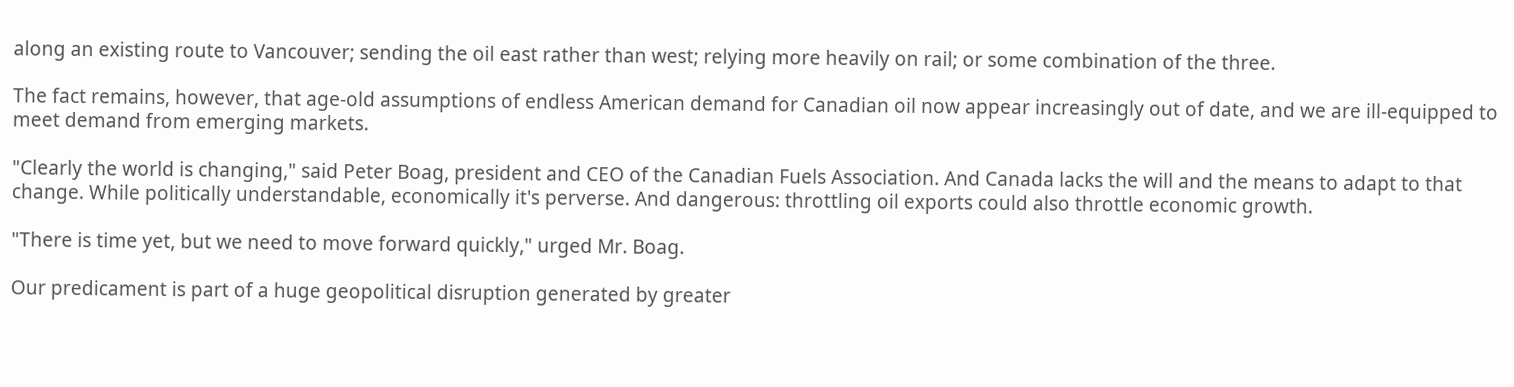along an existing route to Vancouver; sending the oil east rather than west; relying more heavily on rail; or some combination of the three.

The fact remains, however, that age-old assumptions of endless American demand for Canadian oil now appear increasingly out of date, and we are ill-equipped to meet demand from emerging markets.

"Clearly the world is changing," said Peter Boag, president and CEO of the Canadian Fuels Association. And Canada lacks the will and the means to adapt to that change. While politically understandable, economically it's perverse. And dangerous: throttling oil exports could also throttle economic growth.

"There is time yet, but we need to move forward quickly," urged Mr. Boag.

Our predicament is part of a huge geopolitical disruption generated by greater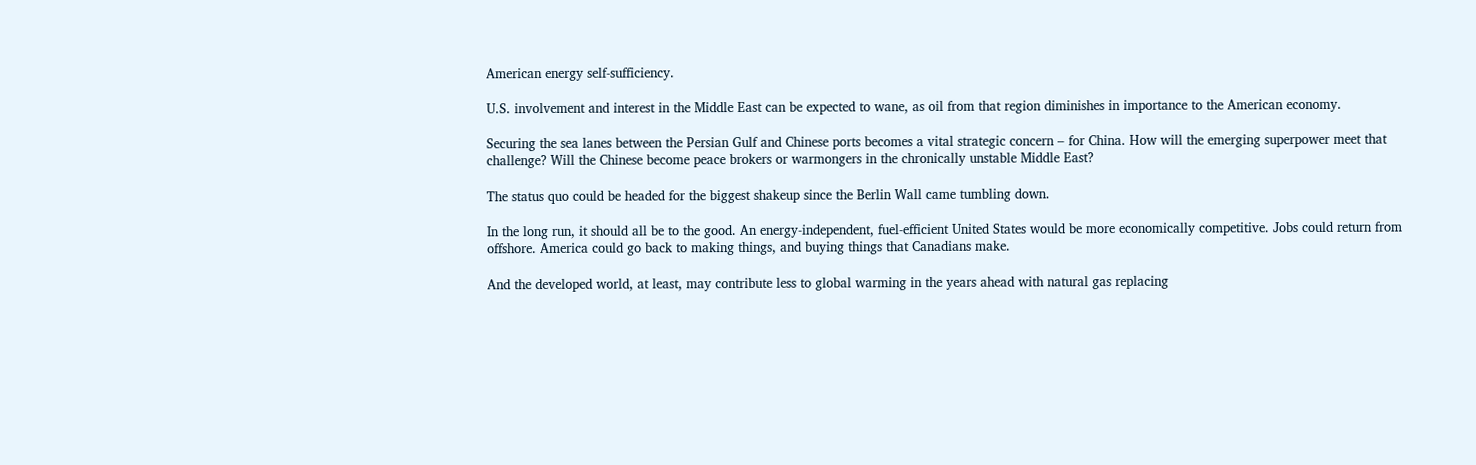American energy self-sufficiency.

U.S. involvement and interest in the Middle East can be expected to wane, as oil from that region diminishes in importance to the American economy.

Securing the sea lanes between the Persian Gulf and Chinese ports becomes a vital strategic concern – for China. How will the emerging superpower meet that challenge? Will the Chinese become peace brokers or warmongers in the chronically unstable Middle East?

The status quo could be headed for the biggest shakeup since the Berlin Wall came tumbling down.

In the long run, it should all be to the good. An energy-independent, fuel-efficient United States would be more economically competitive. Jobs could return from offshore. America could go back to making things, and buying things that Canadians make.

And the developed world, at least, may contribute less to global warming in the years ahead with natural gas replacing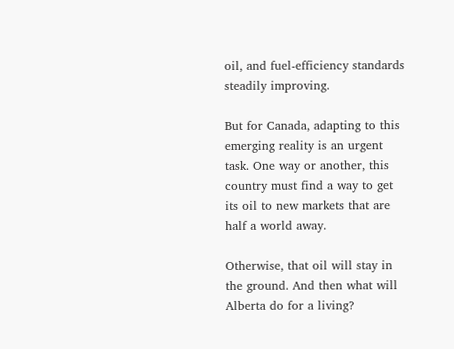oil, and fuel-efficiency standards steadily improving.

But for Canada, adapting to this emerging reality is an urgent task. One way or another, this country must find a way to get its oil to new markets that are half a world away.

Otherwise, that oil will stay in the ground. And then what will Alberta do for a living?